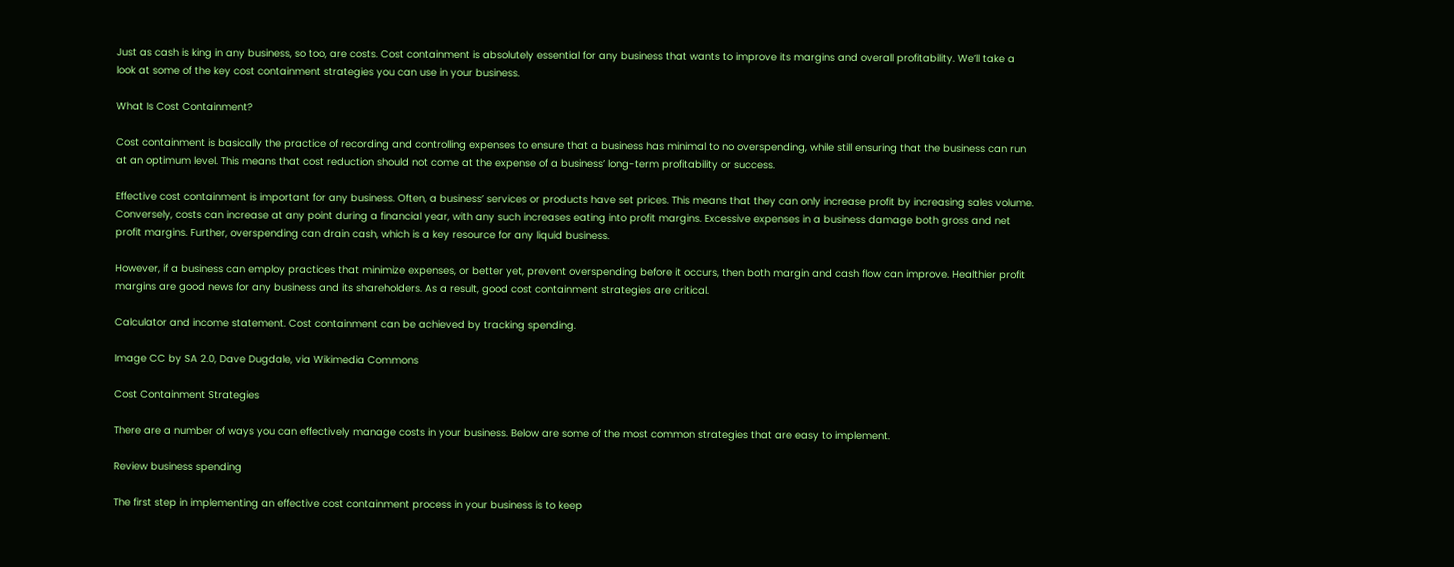Just as cash is king in any business, so too, are costs. Cost containment is absolutely essential for any business that wants to improve its margins and overall profitability. We’ll take a look at some of the key cost containment strategies you can use in your business.

What Is Cost Containment?

Cost containment is basically the practice of recording and controlling expenses to ensure that a business has minimal to no overspending, while still ensuring that the business can run at an optimum level. This means that cost reduction should not come at the expense of a business’ long-term profitability or success.

Effective cost containment is important for any business. Often, a business’ services or products have set prices. This means that they can only increase profit by increasing sales volume. Conversely, costs can increase at any point during a financial year, with any such increases eating into profit margins. Excessive expenses in a business damage both gross and net profit margins. Further, overspending can drain cash, which is a key resource for any liquid business.

However, if a business can employ practices that minimize expenses, or better yet, prevent overspending before it occurs, then both margin and cash flow can improve. Healthier profit margins are good news for any business and its shareholders. As a result, good cost containment strategies are critical.

Calculator and income statement. Cost containment can be achieved by tracking spending.

Image CC by SA 2.0, Dave Dugdale, via Wikimedia Commons

Cost Containment Strategies

There are a number of ways you can effectively manage costs in your business. Below are some of the most common strategies that are easy to implement.

Review business spending

The first step in implementing an effective cost containment process in your business is to keep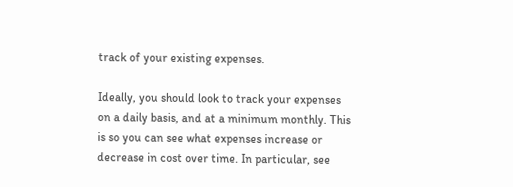track of your existing expenses.

Ideally, you should look to track your expenses on a daily basis, and at a minimum monthly. This is so you can see what expenses increase or decrease in cost over time. In particular, see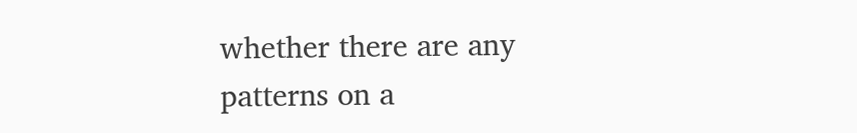whether there are any patterns on a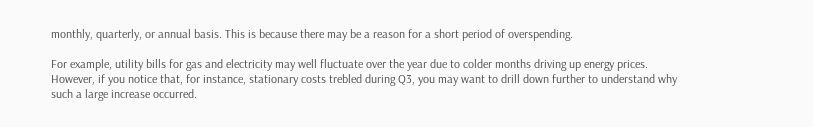monthly, quarterly, or annual basis. This is because there may be a reason for a short period of overspending.

For example, utility bills for gas and electricity may well fluctuate over the year due to colder months driving up energy prices. However, if you notice that, for instance, stationary costs trebled during Q3, you may want to drill down further to understand why such a large increase occurred.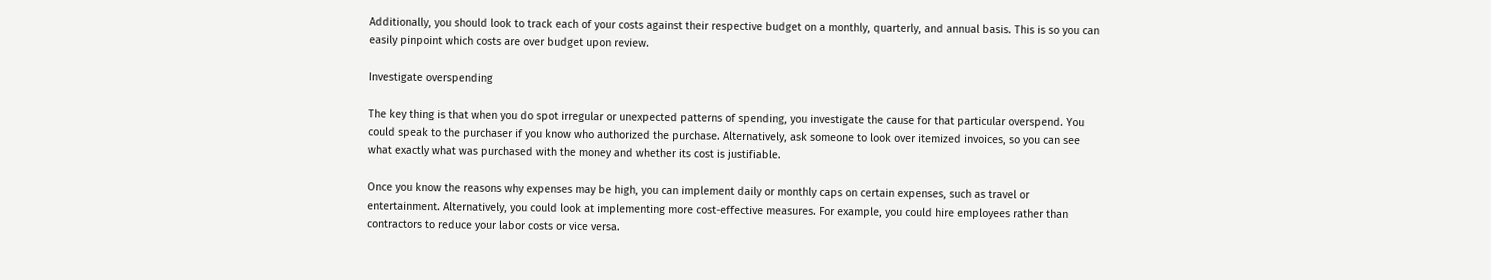Additionally, you should look to track each of your costs against their respective budget on a monthly, quarterly, and annual basis. This is so you can easily pinpoint which costs are over budget upon review.

Investigate overspending

The key thing is that when you do spot irregular or unexpected patterns of spending, you investigate the cause for that particular overspend. You could speak to the purchaser if you know who authorized the purchase. Alternatively, ask someone to look over itemized invoices, so you can see what exactly what was purchased with the money and whether its cost is justifiable.

Once you know the reasons why expenses may be high, you can implement daily or monthly caps on certain expenses, such as travel or entertainment. Alternatively, you could look at implementing more cost-effective measures. For example, you could hire employees rather than contractors to reduce your labor costs or vice versa.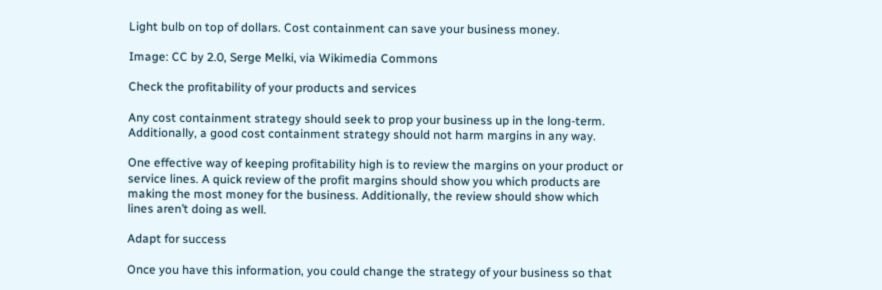Light bulb on top of dollars. Cost containment can save your business money.

Image: CC by 2.0, Serge Melki, via Wikimedia Commons

Check the profitability of your products and services

Any cost containment strategy should seek to prop your business up in the long-term. Additionally, a good cost containment strategy should not harm margins in any way.

One effective way of keeping profitability high is to review the margins on your product or service lines. A quick review of the profit margins should show you which products are making the most money for the business. Additionally, the review should show which lines aren’t doing as well.

Adapt for success

Once you have this information, you could change the strategy of your business so that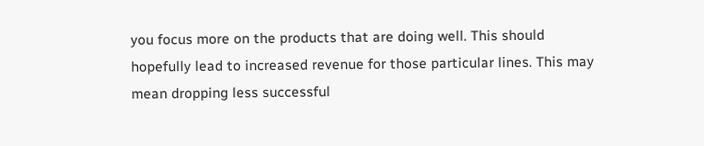you focus more on the products that are doing well. This should hopefully lead to increased revenue for those particular lines. This may mean dropping less successful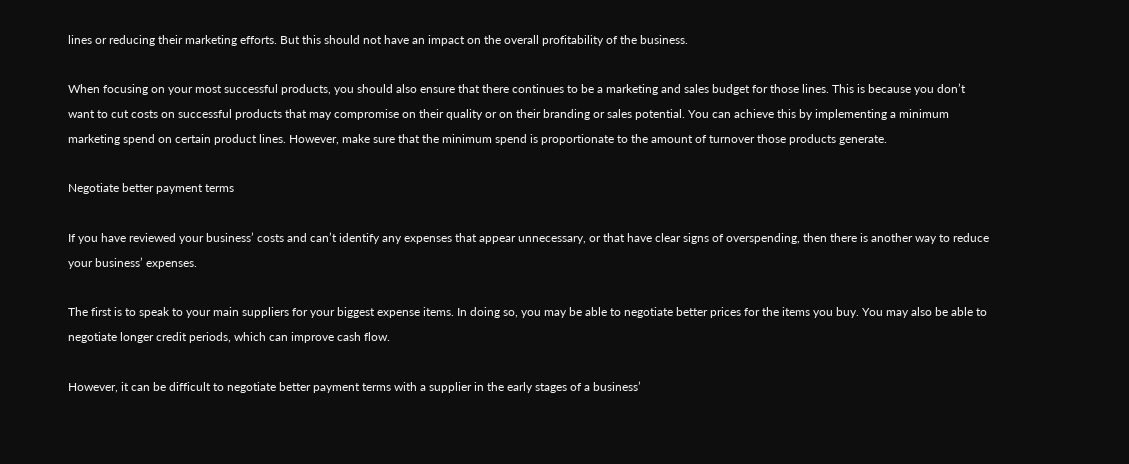lines or reducing their marketing efforts. But this should not have an impact on the overall profitability of the business.

When focusing on your most successful products, you should also ensure that there continues to be a marketing and sales budget for those lines. This is because you don’t want to cut costs on successful products that may compromise on their quality or on their branding or sales potential. You can achieve this by implementing a minimum marketing spend on certain product lines. However, make sure that the minimum spend is proportionate to the amount of turnover those products generate.

Negotiate better payment terms

If you have reviewed your business’ costs and can’t identify any expenses that appear unnecessary, or that have clear signs of overspending, then there is another way to reduce your business’ expenses.

The first is to speak to your main suppliers for your biggest expense items. In doing so, you may be able to negotiate better prices for the items you buy. You may also be able to negotiate longer credit periods, which can improve cash flow.

However, it can be difficult to negotiate better payment terms with a supplier in the early stages of a business’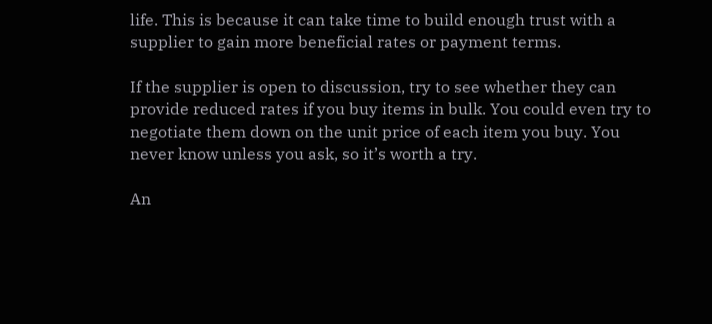life. This is because it can take time to build enough trust with a supplier to gain more beneficial rates or payment terms.

If the supplier is open to discussion, try to see whether they can provide reduced rates if you buy items in bulk. You could even try to negotiate them down on the unit price of each item you buy. You never know unless you ask, so it’s worth a try.

An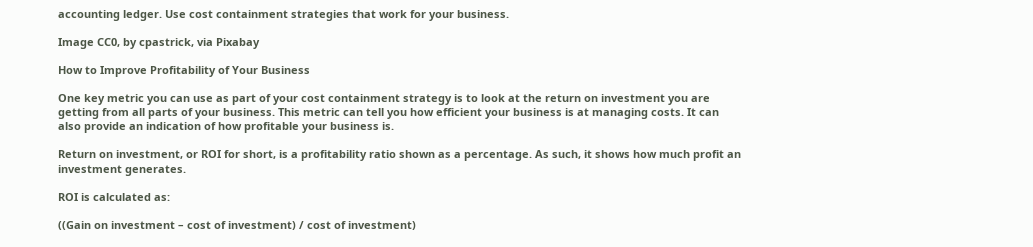accounting ledger. Use cost containment strategies that work for your business.

Image CC0, by cpastrick, via Pixabay

How to Improve Profitability of Your Business

One key metric you can use as part of your cost containment strategy is to look at the return on investment you are getting from all parts of your business. This metric can tell you how efficient your business is at managing costs. It can also provide an indication of how profitable your business is.

Return on investment, or ROI for short, is a profitability ratio shown as a percentage. As such, it shows how much profit an investment generates.

ROI is calculated as:

((Gain on investment – cost of investment) / cost of investment)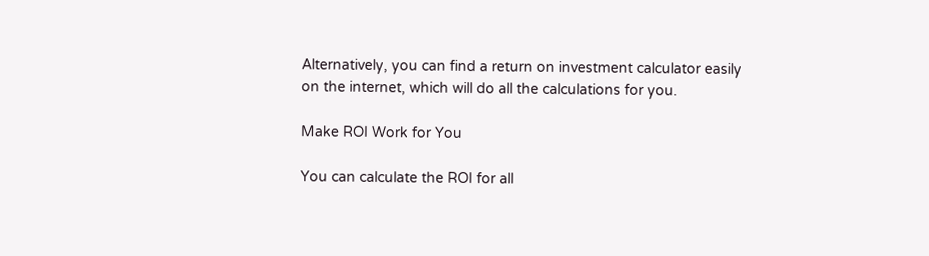Alternatively, you can find a return on investment calculator easily on the internet, which will do all the calculations for you.

Make ROI Work for You

You can calculate the ROI for all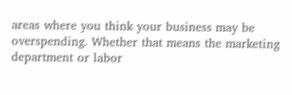areas where you think your business may be overspending. Whether that means the marketing department or labor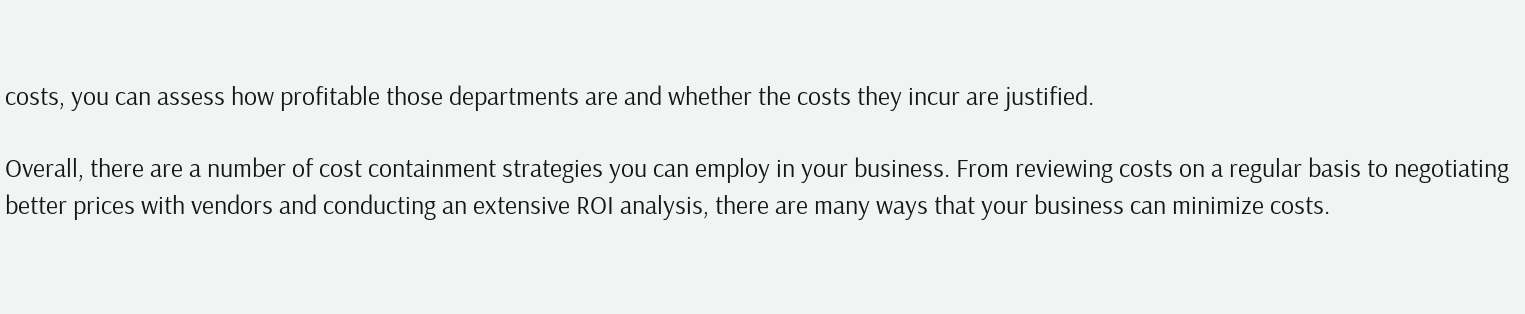costs, you can assess how profitable those departments are and whether the costs they incur are justified.

Overall, there are a number of cost containment strategies you can employ in your business. From reviewing costs on a regular basis to negotiating better prices with vendors and conducting an extensive ROI analysis, there are many ways that your business can minimize costs.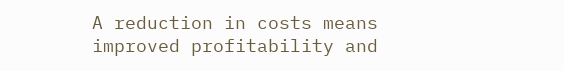A reduction in costs means improved profitability and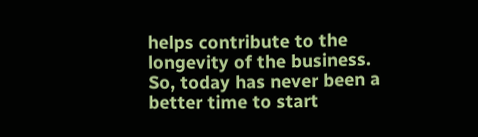helps contribute to the longevity of the business. So, today has never been a better time to start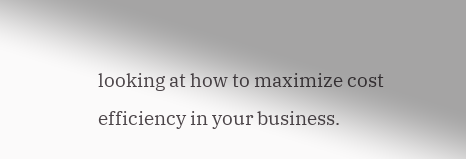looking at how to maximize cost efficiency in your business.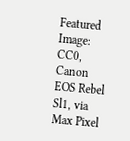Featured Image: CC0, Canon EOS Rebel Sl1, via Max Pixel